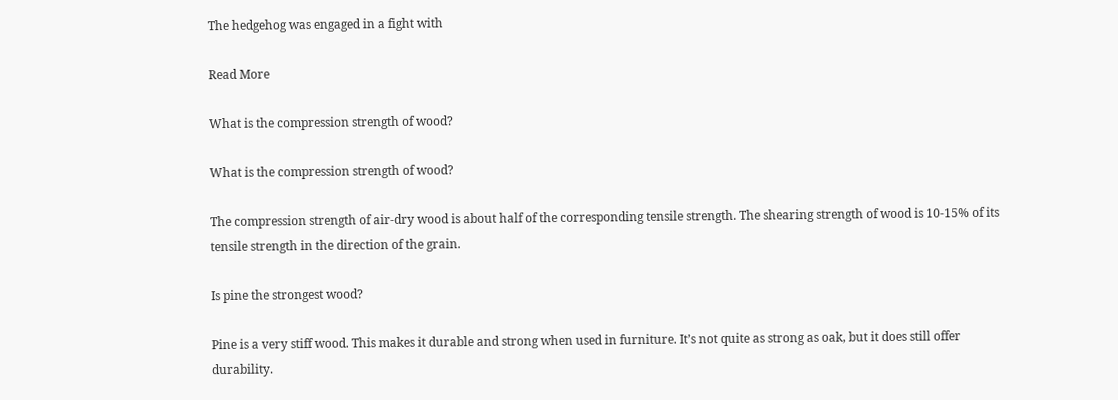The hedgehog was engaged in a fight with

Read More

What is the compression strength of wood?

What is the compression strength of wood?

The compression strength of air-dry wood is about half of the corresponding tensile strength. The shearing strength of wood is 10-15% of its tensile strength in the direction of the grain.

Is pine the strongest wood?

Pine is a very stiff wood. This makes it durable and strong when used in furniture. It’s not quite as strong as oak, but it does still offer durability.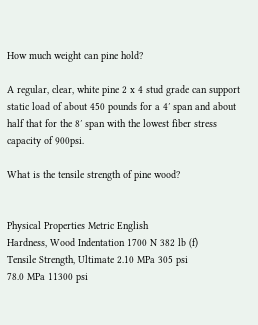How much weight can pine hold?

A regular, clear, white pine 2 x 4 stud grade can support static load of about 450 pounds for a 4′ span and about half that for the 8′ span with the lowest fiber stress capacity of 900psi.

What is the tensile strength of pine wood?


Physical Properties Metric English
Hardness, Wood Indentation 1700 N 382 lb (f)
Tensile Strength, Ultimate 2.10 MPa 305 psi
78.0 MPa 11300 psi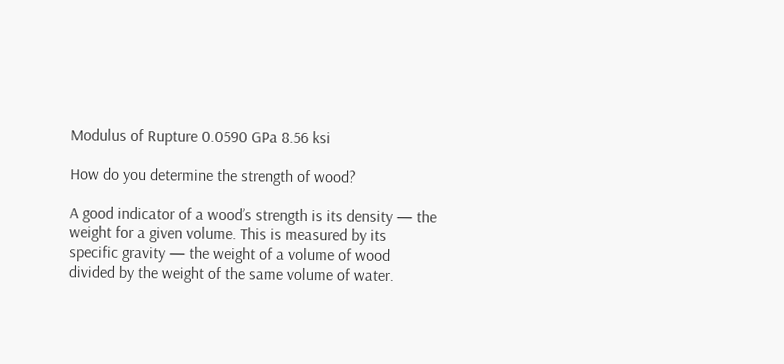Modulus of Rupture 0.0590 GPa 8.56 ksi

How do you determine the strength of wood?

A good indicator of a wood’s strength is its density — the weight for a given volume. This is measured by its specific gravity — the weight of a volume of wood divided by the weight of the same volume of water.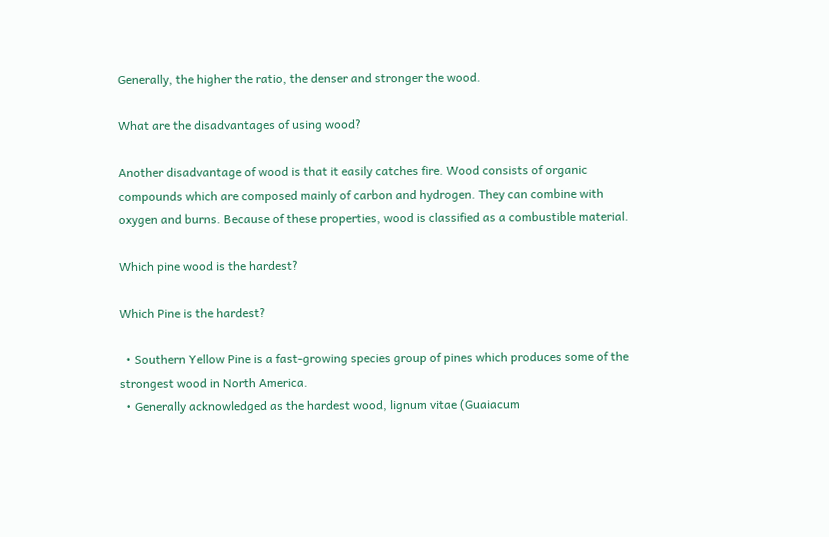Generally, the higher the ratio, the denser and stronger the wood.

What are the disadvantages of using wood?

Another disadvantage of wood is that it easily catches fire. Wood consists of organic compounds which are composed mainly of carbon and hydrogen. They can combine with oxygen and burns. Because of these properties, wood is classified as a combustible material.

Which pine wood is the hardest?

Which Pine is the hardest?

  • Southern Yellow Pine is a fast-growing species group of pines which produces some of the strongest wood in North America.
  • Generally acknowledged as the hardest wood, lignum vitae (Guaiacum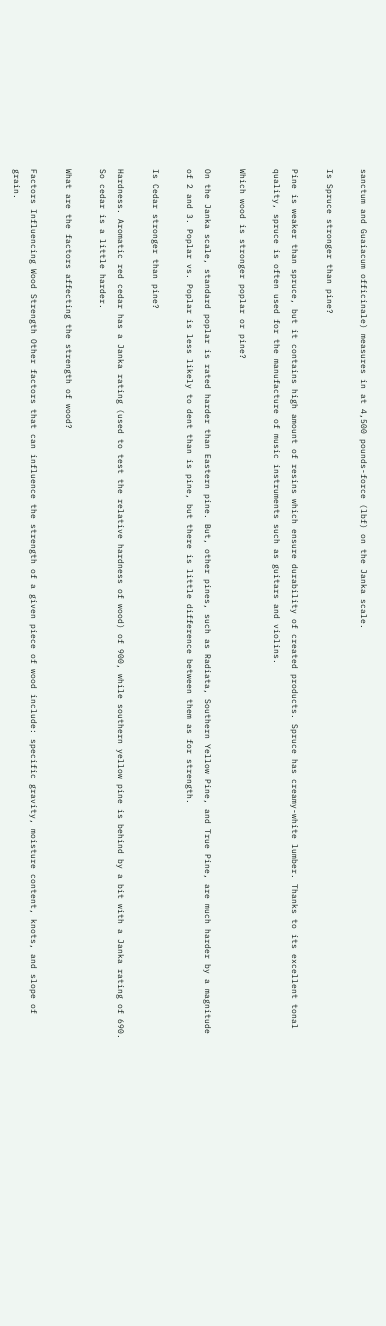sanctum and Guaiacum officinale) measures in at 4,500 pounds-force (lbf) on the Janka scale.

Is Spruce stronger than pine?

Pine is weaker than spruce, but it contains high amount of resins which ensure durability of created products. Spruce has creamy-white lumber. Thanks to its excellent tonal quality, spruce is often used for the manufacture of music instruments such as guitars and violins.

Which wood is stronger poplar or pine?

On the Janka scale, standard poplar is rated harder than Eastern pine. But, other pines, such as Radiata, Southern Yellow Pine, and True Pine, are much harder by a magnitude of 2 and 3. Poplar vs. Poplar is less likely to dent than is pine, but there is little difference between them as for strength.

Is Cedar stronger than pine?

Hardness. Aromatic red cedar has a Janka rating (used to test the relative hardness of wood) of 900, while southern yellow pine is behind by a bit with a Janka rating of 690. So cedar is a little harder.

What are the factors affecting the strength of wood?

Factors Influencing Wood Strength Other factors that can influence the strength of a given piece of wood include: specific gravity, moisture content, knots, and slope of grain.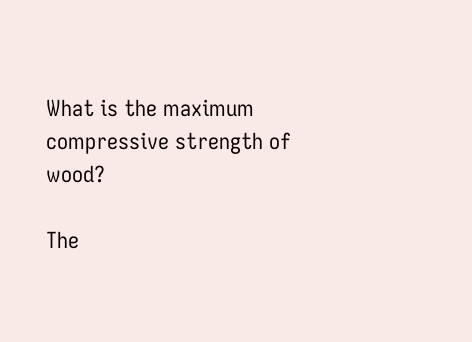What is the maximum compressive strength of wood?

The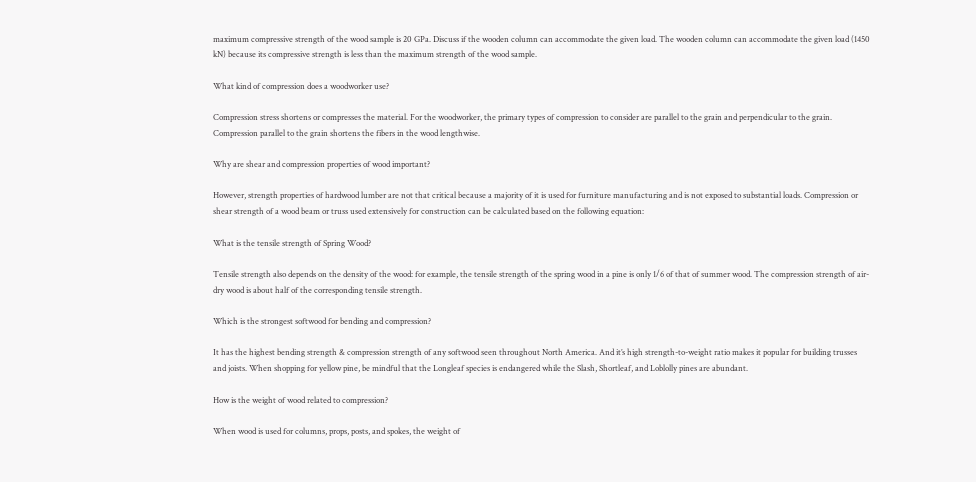maximum compressive strength of the wood sample is 20 GPa. Discuss if the wooden column can accommodate the given load. The wooden column can accommodate the given load (1450 kN) because its compressive strength is less than the maximum strength of the wood sample.

What kind of compression does a woodworker use?

Compression stress shortens or compresses the material. For the woodworker, the primary types of compression to consider are parallel to the grain and perpendicular to the grain. Compression parallel to the grain shortens the fibers in the wood lengthwise.

Why are shear and compression properties of wood important?

However, strength properties of hardwood lumber are not that critical because a majority of it is used for furniture manufacturing and is not exposed to substantial loads. Compression or shear strength of a wood beam or truss used extensively for construction can be calculated based on the following equation:

What is the tensile strength of Spring Wood?

Tensile strength also depends on the density of the wood: for example, the tensile strength of the spring wood in a pine is only 1/6 of that of summer wood. The compression strength of air-dry wood is about half of the corresponding tensile strength.

Which is the strongest softwood for bending and compression?

It has the highest bending strength & compression strength of any softwood seen throughout North America. And it’s high strength-to-weight ratio makes it popular for building trusses and joists. When shopping for yellow pine, be mindful that the Longleaf species is endangered while the Slash, Shortleaf, and Loblolly pines are abundant.

How is the weight of wood related to compression?

When wood is used for columns, props, posts, and spokes, the weight of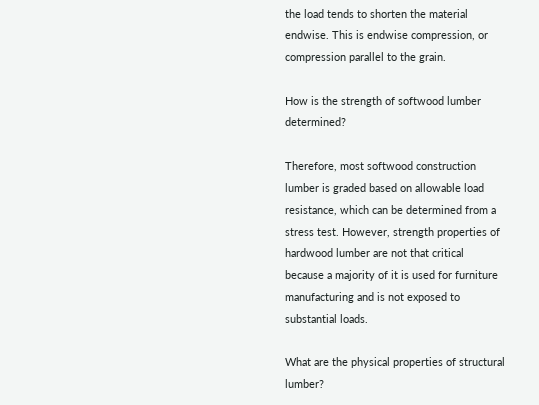the load tends to shorten the material endwise. This is endwise compression, or compression parallel to the grain.

How is the strength of softwood lumber determined?

Therefore, most softwood construction lumber is graded based on allowable load resistance, which can be determined from a stress test. However, strength properties of hardwood lumber are not that critical because a majority of it is used for furniture manufacturing and is not exposed to substantial loads.

What are the physical properties of structural lumber?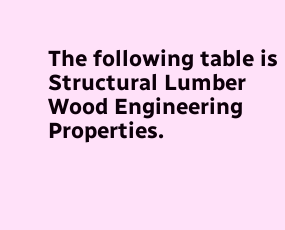The following table is Structural Lumber Wood Engineering Properties.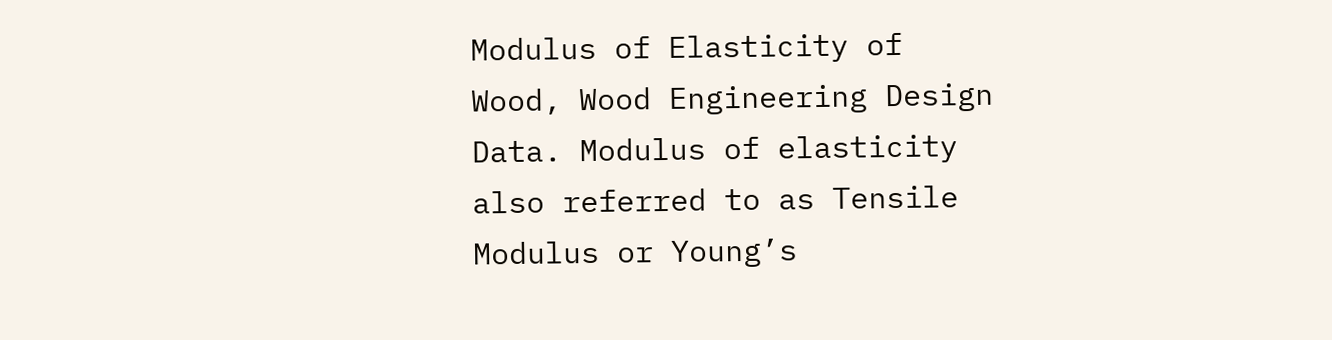Modulus of Elasticity of Wood, Wood Engineering Design Data. Modulus of elasticity also referred to as Tensile Modulus or Young’s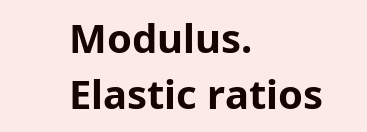Modulus. Elastic ratios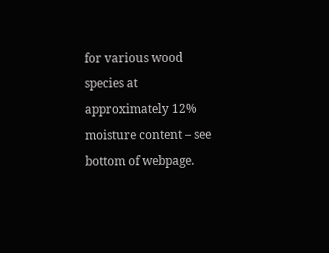for various wood species at approximately 12% moisture content – see bottom of webpage.